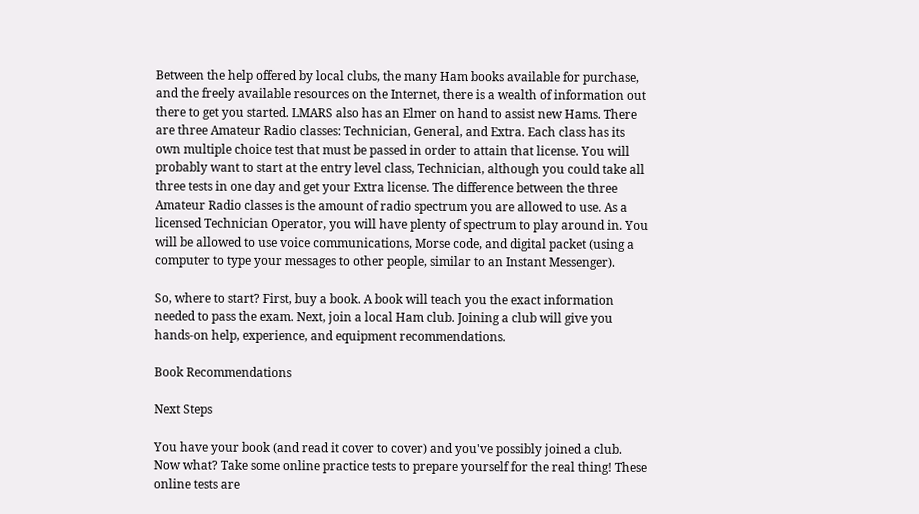Between the help offered by local clubs, the many Ham books available for purchase, and the freely available resources on the Internet, there is a wealth of information out there to get you started. LMARS also has an Elmer on hand to assist new Hams. There are three Amateur Radio classes: Technician, General, and Extra. Each class has its own multiple choice test that must be passed in order to attain that license. You will probably want to start at the entry level class, Technician, although you could take all three tests in one day and get your Extra license. The difference between the three Amateur Radio classes is the amount of radio spectrum you are allowed to use. As a licensed Technician Operator, you will have plenty of spectrum to play around in. You will be allowed to use voice communications, Morse code, and digital packet (using a computer to type your messages to other people, similar to an Instant Messenger).

So, where to start? First, buy a book. A book will teach you the exact information needed to pass the exam. Next, join a local Ham club. Joining a club will give you hands-on help, experience, and equipment recommendations.

Book Recommendations

Next Steps

You have your book (and read it cover to cover) and you've possibly joined a club. Now what? Take some online practice tests to prepare yourself for the real thing! These online tests are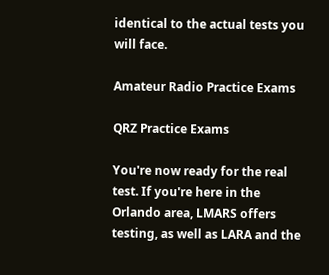identical to the actual tests you will face.

Amateur Radio Practice Exams

QRZ Practice Exams

You're now ready for the real test. If you're here in the Orlando area, LMARS offers testing, as well as LARA and the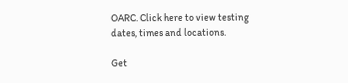OARC. Click here to view testing dates, times and locations.

Get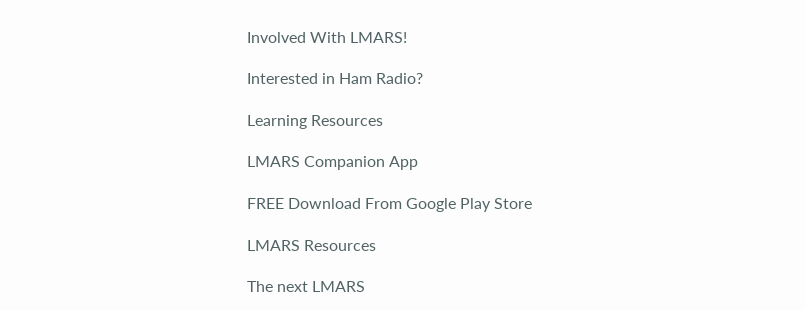Involved With LMARS!

Interested in Ham Radio?

Learning Resources

LMARS Companion App

FREE Download From Google Play Store

LMARS Resources

The next LMARS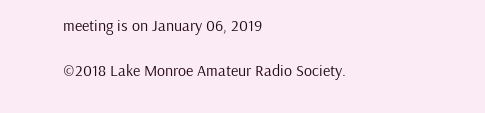meeting is on January 06, 2019

©2018 Lake Monroe Amateur Radio Society.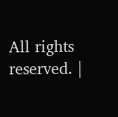All rights reserved. |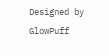Designed by GlowPuff